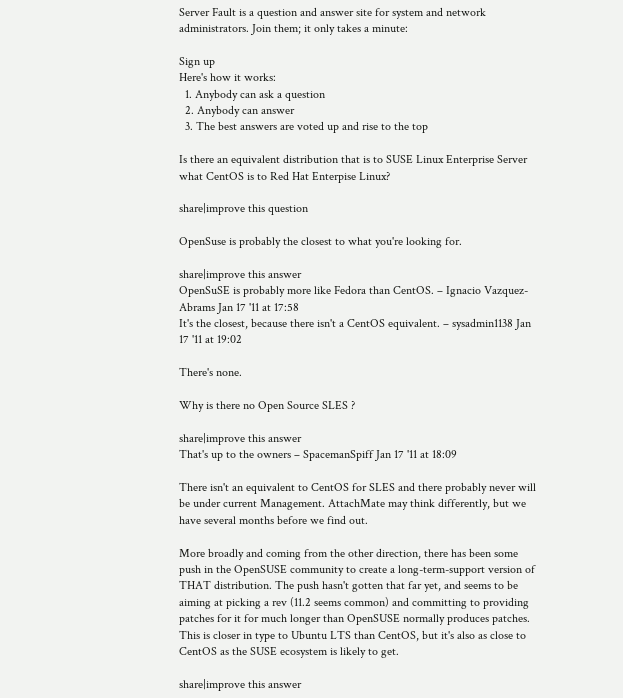Server Fault is a question and answer site for system and network administrators. Join them; it only takes a minute:

Sign up
Here's how it works:
  1. Anybody can ask a question
  2. Anybody can answer
  3. The best answers are voted up and rise to the top

Is there an equivalent distribution that is to SUSE Linux Enterprise Server what CentOS is to Red Hat Enterpise Linux?

share|improve this question

OpenSuse is probably the closest to what you're looking for.

share|improve this answer
OpenSuSE is probably more like Fedora than CentOS. – Ignacio Vazquez-Abrams Jan 17 '11 at 17:58
It's the closest, because there isn't a CentOS equivalent. – sysadmin1138 Jan 17 '11 at 19:02

There's none.

Why is there no Open Source SLES ?

share|improve this answer
That's up to the owners – SpacemanSpiff Jan 17 '11 at 18:09

There isn't an equivalent to CentOS for SLES and there probably never will be under current Management. AttachMate may think differently, but we have several months before we find out.

More broadly and coming from the other direction, there has been some push in the OpenSUSE community to create a long-term-support version of THAT distribution. The push hasn't gotten that far yet, and seems to be aiming at picking a rev (11.2 seems common) and committing to providing patches for it for much longer than OpenSUSE normally produces patches. This is closer in type to Ubuntu LTS than CentOS, but it's also as close to CentOS as the SUSE ecosystem is likely to get.

share|improve this answer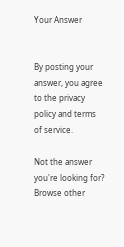Your Answer


By posting your answer, you agree to the privacy policy and terms of service.

Not the answer you're looking for? Browse other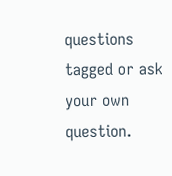questions tagged or ask your own question.